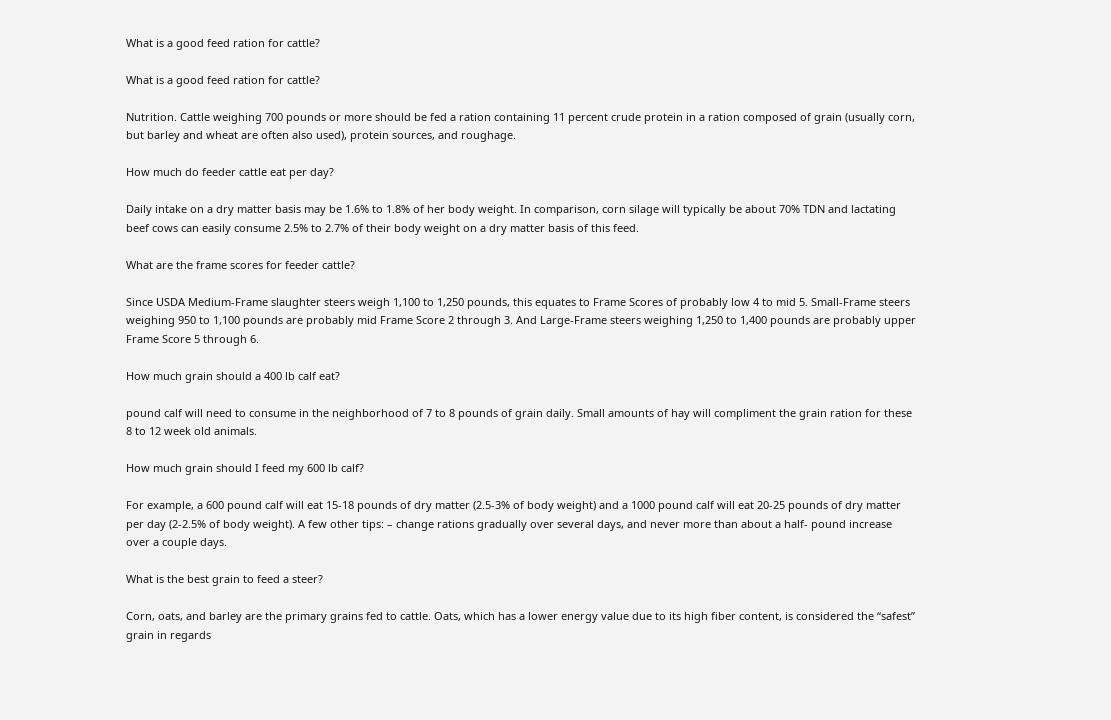What is a good feed ration for cattle?

What is a good feed ration for cattle?

Nutrition. Cattle weighing 700 pounds or more should be fed a ration containing 11 percent crude protein in a ration composed of grain (usually corn, but barley and wheat are often also used), protein sources, and roughage.

How much do feeder cattle eat per day?

Daily intake on a dry matter basis may be 1.6% to 1.8% of her body weight. In comparison, corn silage will typically be about 70% TDN and lactating beef cows can easily consume 2.5% to 2.7% of their body weight on a dry matter basis of this feed.

What are the frame scores for feeder cattle?

Since USDA Medium-Frame slaughter steers weigh 1,100 to 1,250 pounds, this equates to Frame Scores of probably low 4 to mid 5. Small-Frame steers weighing 950 to 1,100 pounds are probably mid Frame Score 2 through 3. And Large-Frame steers weighing 1,250 to 1,400 pounds are probably upper Frame Score 5 through 6.

How much grain should a 400 lb calf eat?

pound calf will need to consume in the neighborhood of 7 to 8 pounds of grain daily. Small amounts of hay will compliment the grain ration for these 8 to 12 week old animals.

How much grain should I feed my 600 lb calf?

For example, a 600 pound calf will eat 15-18 pounds of dry matter (2.5-3% of body weight) and a 1000 pound calf will eat 20-25 pounds of dry matter per day (2-2.5% of body weight). A few other tips: – change rations gradually over several days, and never more than about a half- pound increase over a couple days.

What is the best grain to feed a steer?

Corn, oats, and barley are the primary grains fed to cattle. Oats, which has a lower energy value due to its high fiber content, is considered the “safest” grain in regards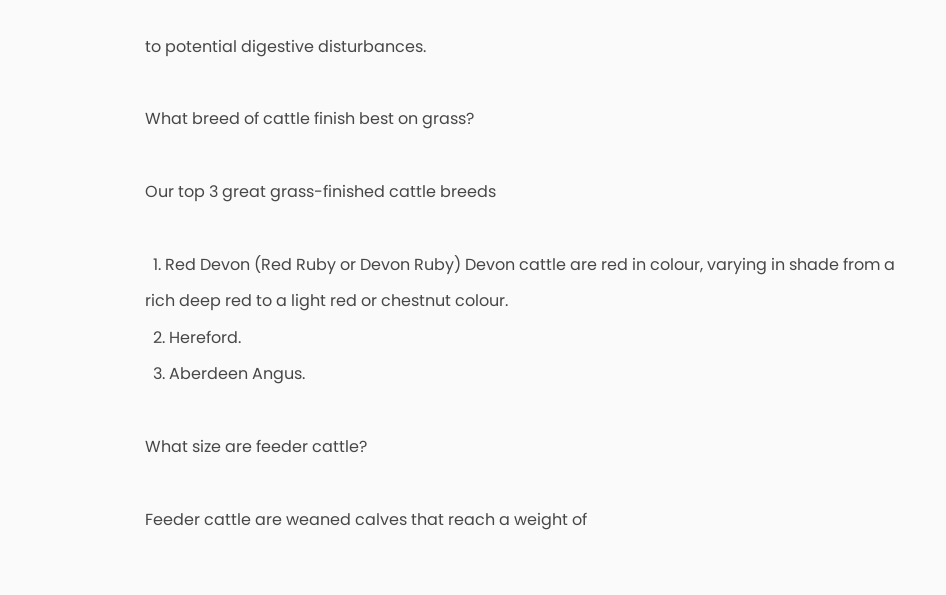to potential digestive disturbances.

What breed of cattle finish best on grass?

Our top 3 great grass-finished cattle breeds

  1. Red Devon (Red Ruby or Devon Ruby) Devon cattle are red in colour, varying in shade from a rich deep red to a light red or chestnut colour.
  2. Hereford.
  3. Aberdeen Angus.

What size are feeder cattle?

Feeder cattle are weaned calves that reach a weight of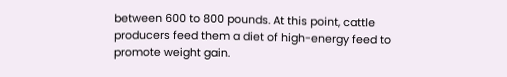between 600 to 800 pounds. At this point, cattle producers feed them a diet of high-energy feed to promote weight gain.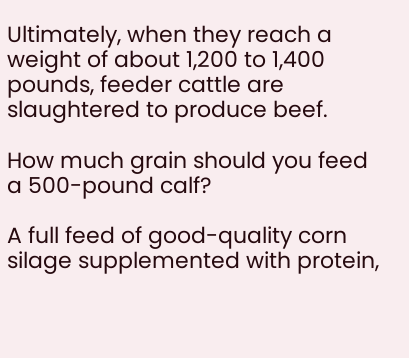Ultimately, when they reach a weight of about 1,200 to 1,400 pounds, feeder cattle are slaughtered to produce beef.

How much grain should you feed a 500-pound calf?

A full feed of good-quality corn silage supplemented with protein,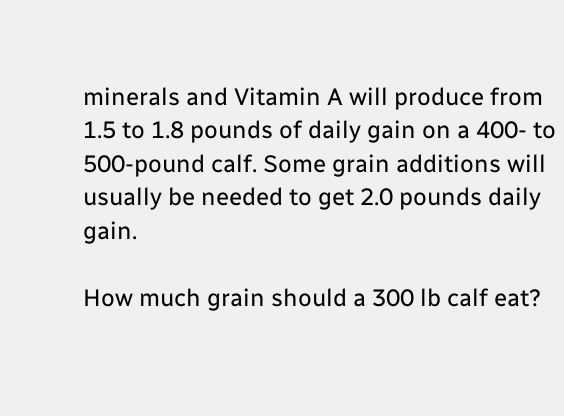minerals and Vitamin A will produce from 1.5 to 1.8 pounds of daily gain on a 400- to 500-pound calf. Some grain additions will usually be needed to get 2.0 pounds daily gain.

How much grain should a 300 lb calf eat?